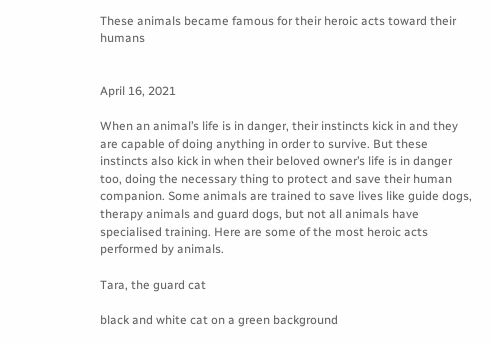These animals became famous for their heroic acts toward their humans


April 16, 2021

When an animal’s life is in danger, their instincts kick in and they are capable of doing anything in order to survive. But these instincts also kick in when their beloved owner’s life is in danger too, doing the necessary thing to protect and save their human companion. Some animals are trained to save lives like guide dogs, therapy animals and guard dogs, but not all animals have specialised training. Here are some of the most heroic acts performed by animals.

Tara, the guard cat

black and white cat on a green background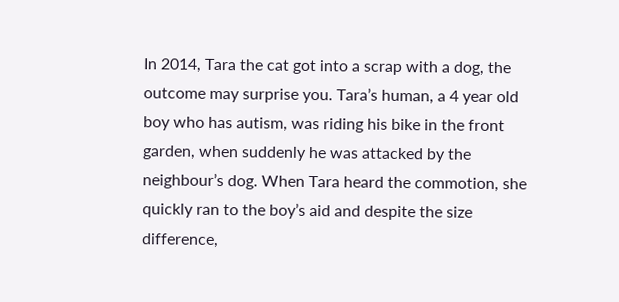In 2014, Tara the cat got into a scrap with a dog, the outcome may surprise you. Tara’s human, a 4 year old boy who has autism, was riding his bike in the front garden, when suddenly he was attacked by the neighbour’s dog. When Tara heard the commotion, she quickly ran to the boy’s aid and despite the size difference,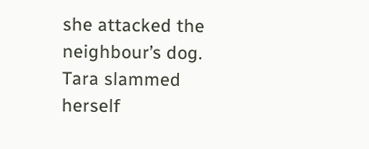she attacked the neighbour’s dog. Tara slammed herself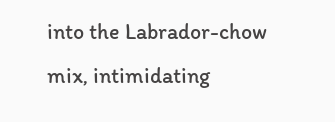into the Labrador-chow mix, intimidating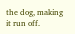the dog, making it run off.